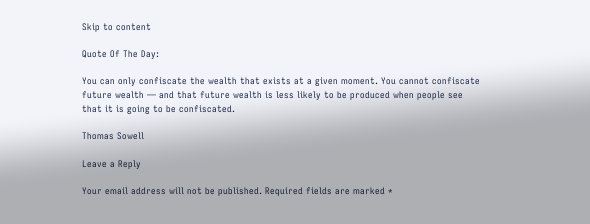Skip to content

Quote Of The Day:

You can only confiscate the wealth that exists at a given moment. You cannot confiscate future wealth — and that future wealth is less likely to be produced when people see that it is going to be confiscated.

Thomas Sowell

Leave a Reply

Your email address will not be published. Required fields are marked *